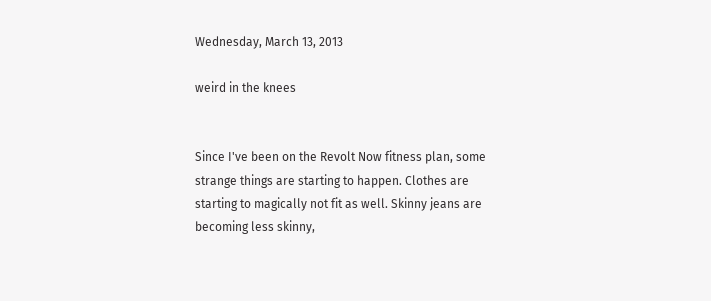Wednesday, March 13, 2013

weird in the knees


Since I've been on the Revolt Now fitness plan, some strange things are starting to happen. Clothes are starting to magically not fit as well. Skinny jeans are becoming less skinny,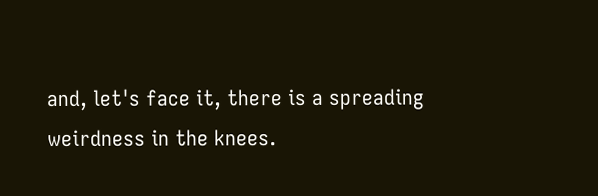and, let's face it, there is a spreading weirdness in the knees.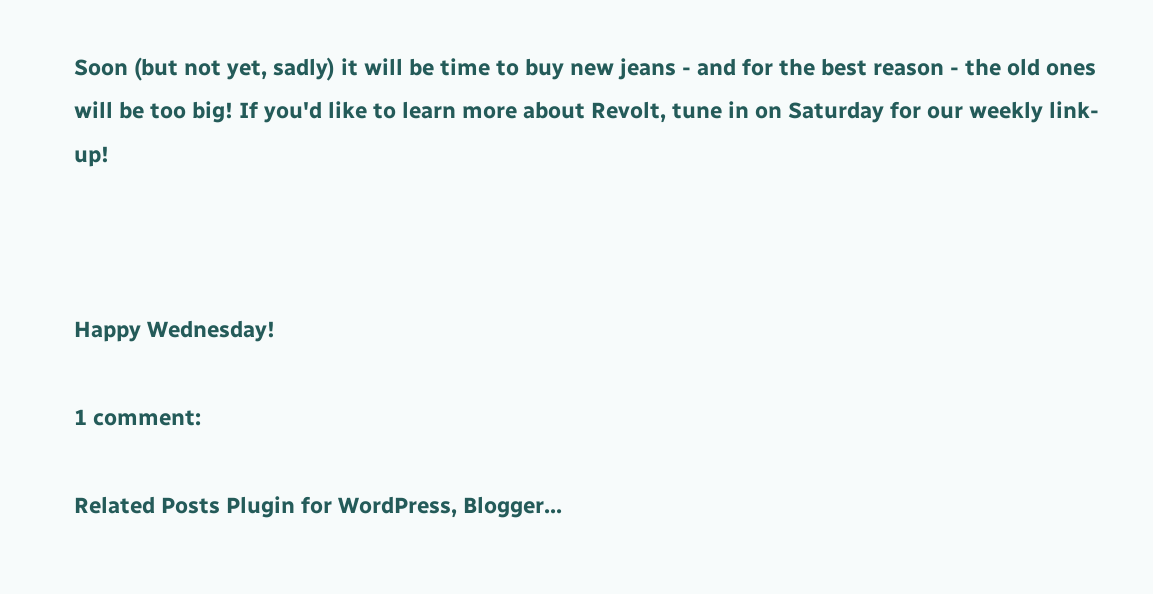Soon (but not yet, sadly) it will be time to buy new jeans - and for the best reason - the old ones will be too big! If you'd like to learn more about Revolt, tune in on Saturday for our weekly link-up!



Happy Wednesday!

1 comment:

Related Posts Plugin for WordPress, Blogger...